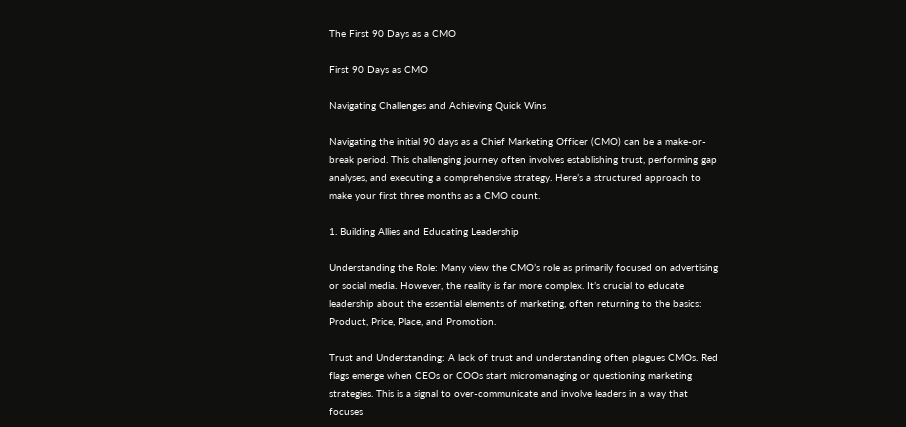The First 90 Days as a CMO

First 90 Days as CMO

Navigating Challenges and Achieving Quick Wins

Navigating the initial 90 days as a Chief Marketing Officer (CMO) can be a make-or-break period. This challenging journey often involves establishing trust, performing gap analyses, and executing a comprehensive strategy. Here’s a structured approach to make your first three months as a CMO count.

1. Building Allies and Educating Leadership

Understanding the Role: Many view the CMO’s role as primarily focused on advertising or social media. However, the reality is far more complex. It’s crucial to educate leadership about the essential elements of marketing, often returning to the basics: Product, Price, Place, and Promotion.

Trust and Understanding: A lack of trust and understanding often plagues CMOs. Red flags emerge when CEOs or COOs start micromanaging or questioning marketing strategies. This is a signal to over-communicate and involve leaders in a way that focuses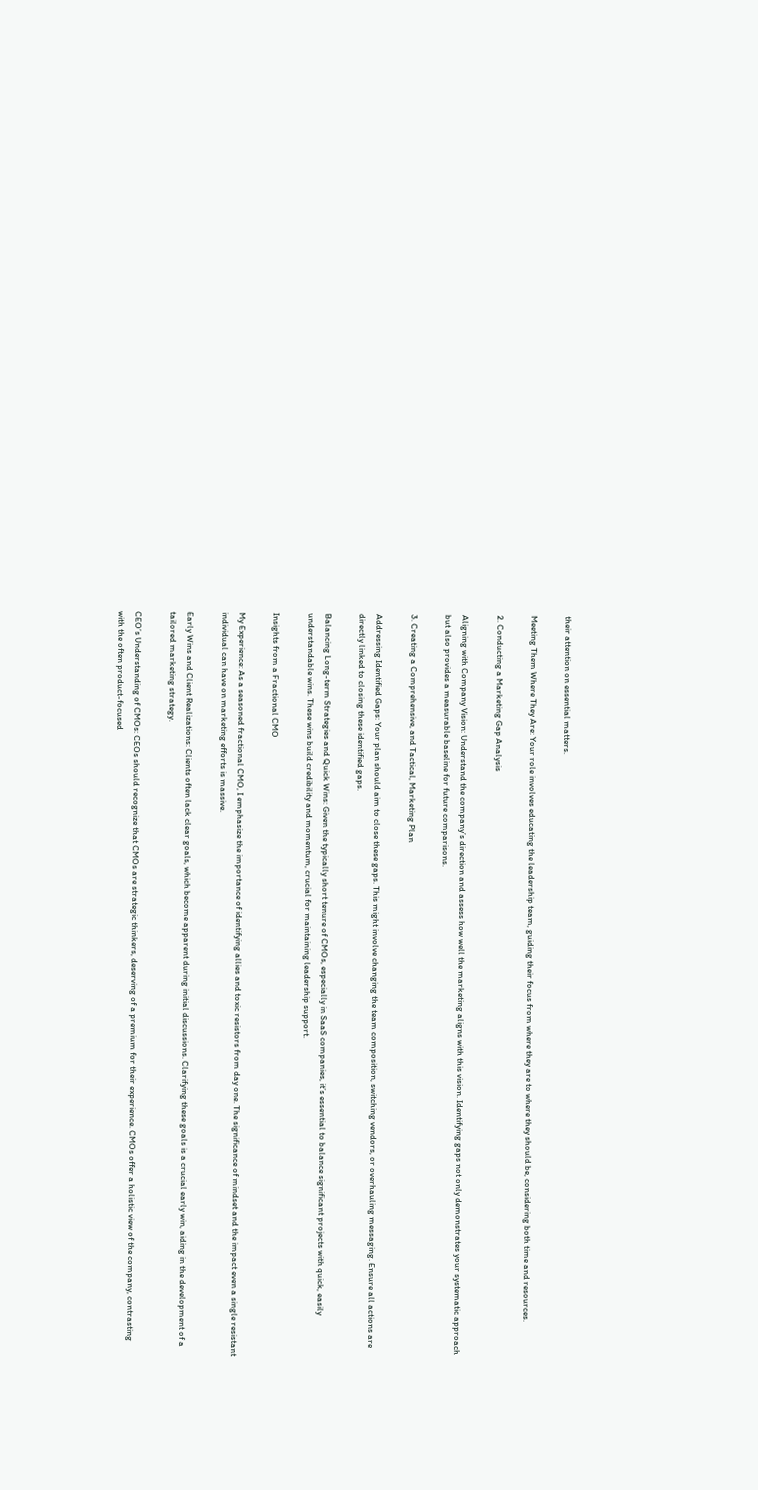their attention on essential matters.

Meeting Them Where They Are: Your role involves educating the leadership team, guiding their focus from where they are to where they should be, considering both time and resources.

2. Conducting a Marketing Gap Analysis

Aligning with Company Vision: Understand the company’s direction and assess how well the marketing aligns with this vision. Identifying gaps not only demonstrates your systematic approach but also provides a measurable baseline for future comparisons.

3. Creating a Comprehensive, and Tactical, Marketing Plan

Addressing Identified Gaps: Your plan should aim to close these gaps. This might involve changing the team composition, switching vendors, or overhauling messaging. Ensure all actions are directly linked to closing these identified gaps.

Balancing Long-term Strategies and Quick Wins: Given the typically short tenure of CMOs, especially in SaaS companies, it’s essential to balance significant projects with quick, easily understandable wins. These wins build credibility and momentum, crucial for maintaining leadership support.

Insights from a Fractional CMO

My Experience: As a seasoned fractional CMO, I emphasize the importance of identifying allies and toxic resistors from day one. The significance of mindset and the impact even a single resistant individual can have on marketing efforts is massive.

Early Wins and Client Realizations: Clients often lack clear goals, which become apparent during initial discussions. Clarifying these goals is a crucial early win, aiding in the development of a tailored marketing strategy.

CEO’s Understanding of CMOs: CEOs should recognize that CMOs are strategic thinkers, deserving of a premium for their experience. CMOs offer a holistic view of the company, contrasting with the often product-focused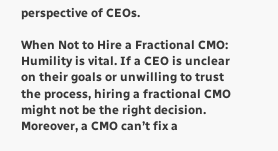perspective of CEOs.

When Not to Hire a Fractional CMO: Humility is vital. If a CEO is unclear on their goals or unwilling to trust the process, hiring a fractional CMO might not be the right decision. Moreover, a CMO can’t fix a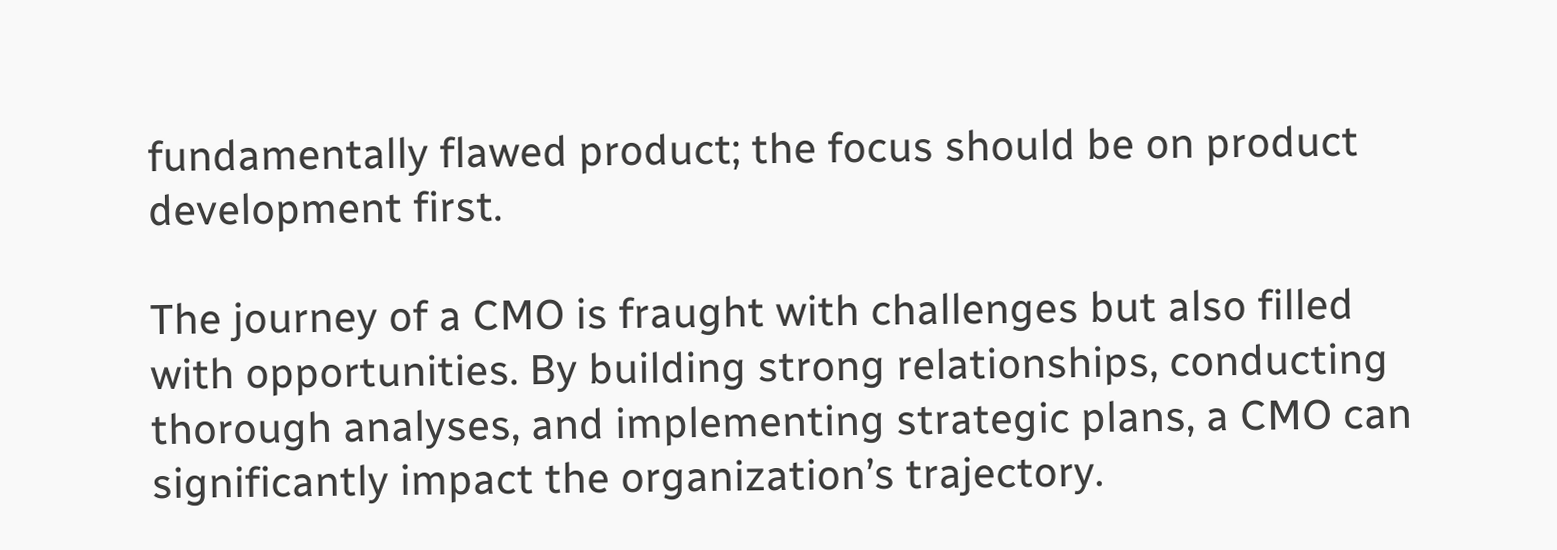fundamentally flawed product; the focus should be on product development first.

The journey of a CMO is fraught with challenges but also filled with opportunities. By building strong relationships, conducting thorough analyses, and implementing strategic plans, a CMO can significantly impact the organization’s trajectory.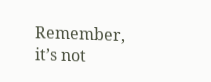Remember, it’s not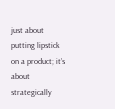just about putting lipstick on a product; it’s about strategically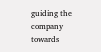guiding the company towards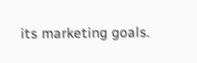its marketing goals.